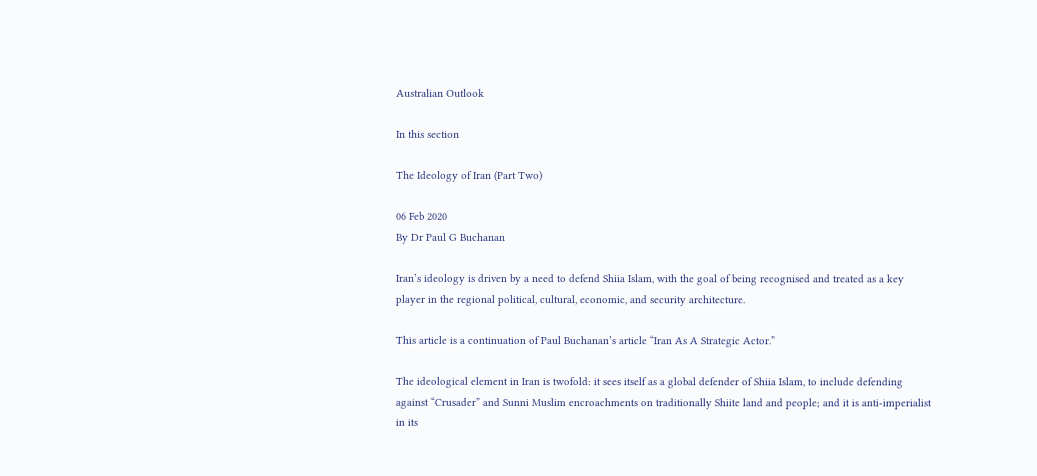Australian Outlook

In this section

The Ideology of Iran (Part Two)

06 Feb 2020
By Dr Paul G Buchanan

Iran’s ideology is driven by a need to defend Shiia Islam, with the goal of being recognised and treated as a key player in the regional political, cultural, economic, and security architecture.

This article is a continuation of Paul Buchanan’s article “Iran As A Strategic Actor.”

The ideological element in Iran is twofold: it sees itself as a global defender of Shiia Islam, to include defending against “Crusader” and Sunni Muslim encroachments on traditionally Shiite land and people; and it is anti-imperialist in its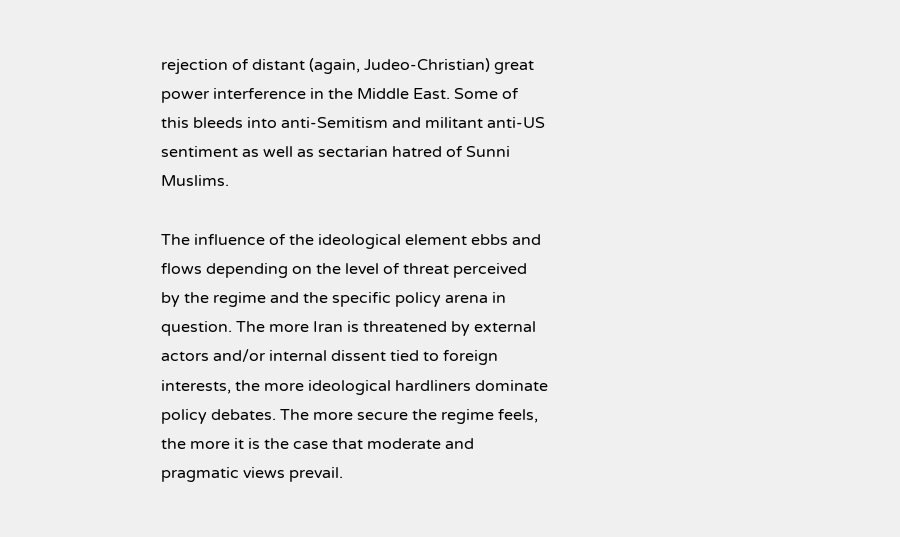rejection of distant (again, Judeo-Christian) great power interference in the Middle East. Some of this bleeds into anti-Semitism and militant anti-US sentiment as well as sectarian hatred of Sunni Muslims.

The influence of the ideological element ebbs and flows depending on the level of threat perceived by the regime and the specific policy arena in question. The more Iran is threatened by external actors and/or internal dissent tied to foreign interests, the more ideological hardliners dominate policy debates. The more secure the regime feels, the more it is the case that moderate and pragmatic views prevail.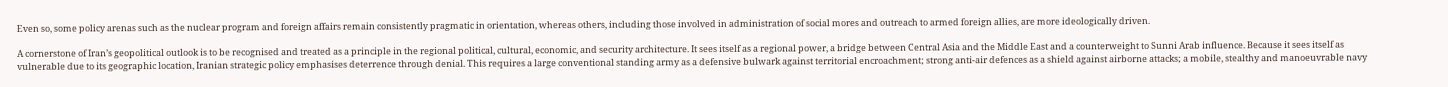Even so, some policy arenas such as the nuclear program and foreign affairs remain consistently pragmatic in orientation, whereas others, including those involved in administration of social mores and outreach to armed foreign allies, are more ideologically driven.

A cornerstone of Iran’s geopolitical outlook is to be recognised and treated as a principle in the regional political, cultural, economic, and security architecture. It sees itself as a regional power, a bridge between Central Asia and the Middle East and a counterweight to Sunni Arab influence. Because it sees itself as vulnerable due to its geographic location, Iranian strategic policy emphasises deterrence through denial. This requires a large conventional standing army as a defensive bulwark against territorial encroachment; strong anti-air defences as a shield against airborne attacks; a mobile, stealthy and manoeuvrable navy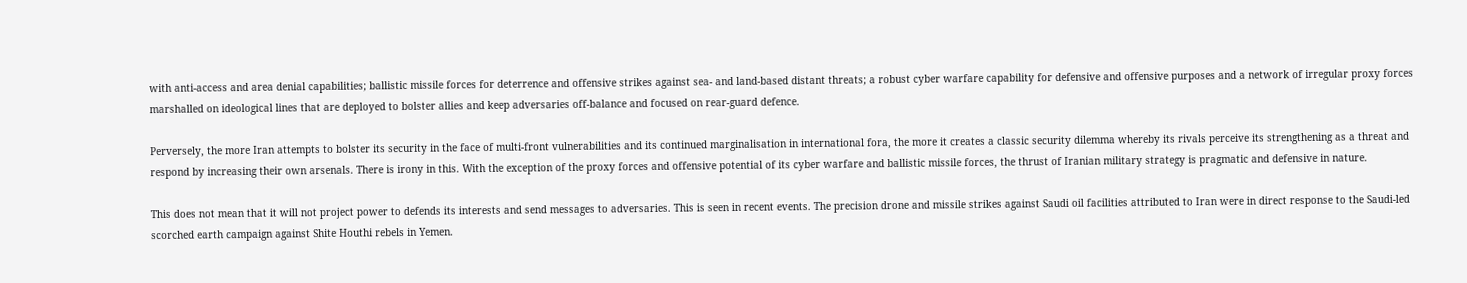with anti-access and area denial capabilities; ballistic missile forces for deterrence and offensive strikes against sea- and land-based distant threats; a robust cyber warfare capability for defensive and offensive purposes and a network of irregular proxy forces marshalled on ideological lines that are deployed to bolster allies and keep adversaries off-balance and focused on rear-guard defence.

Perversely, the more Iran attempts to bolster its security in the face of multi-front vulnerabilities and its continued marginalisation in international fora, the more it creates a classic security dilemma whereby its rivals perceive its strengthening as a threat and respond by increasing their own arsenals. There is irony in this. With the exception of the proxy forces and offensive potential of its cyber warfare and ballistic missile forces, the thrust of Iranian military strategy is pragmatic and defensive in nature.

This does not mean that it will not project power to defends its interests and send messages to adversaries. This is seen in recent events. The precision drone and missile strikes against Saudi oil facilities attributed to Iran were in direct response to the Saudi-led scorched earth campaign against Shite Houthi rebels in Yemen.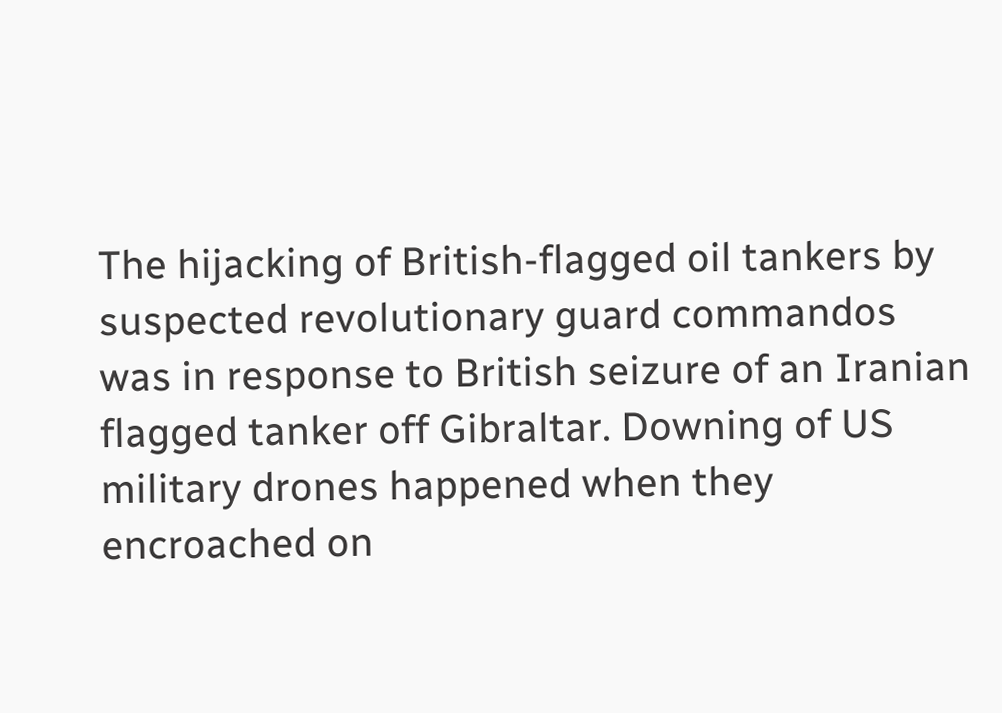The hijacking of British-flagged oil tankers by suspected revolutionary guard commandos was in response to British seizure of an Iranian flagged tanker off Gibraltar. Downing of US military drones happened when they encroached on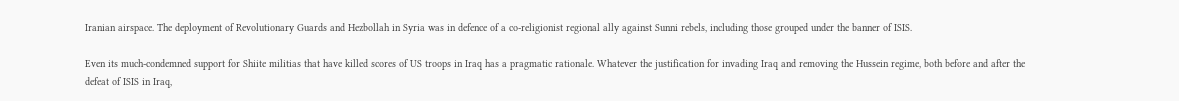Iranian airspace. The deployment of Revolutionary Guards and Hezbollah in Syria was in defence of a co-religionist regional ally against Sunni rebels, including those grouped under the banner of ISIS.

Even its much-condemned support for Shiite militias that have killed scores of US troops in Iraq has a pragmatic rationale. Whatever the justification for invading Iraq and removing the Hussein regime, both before and after the defeat of ISIS in Iraq,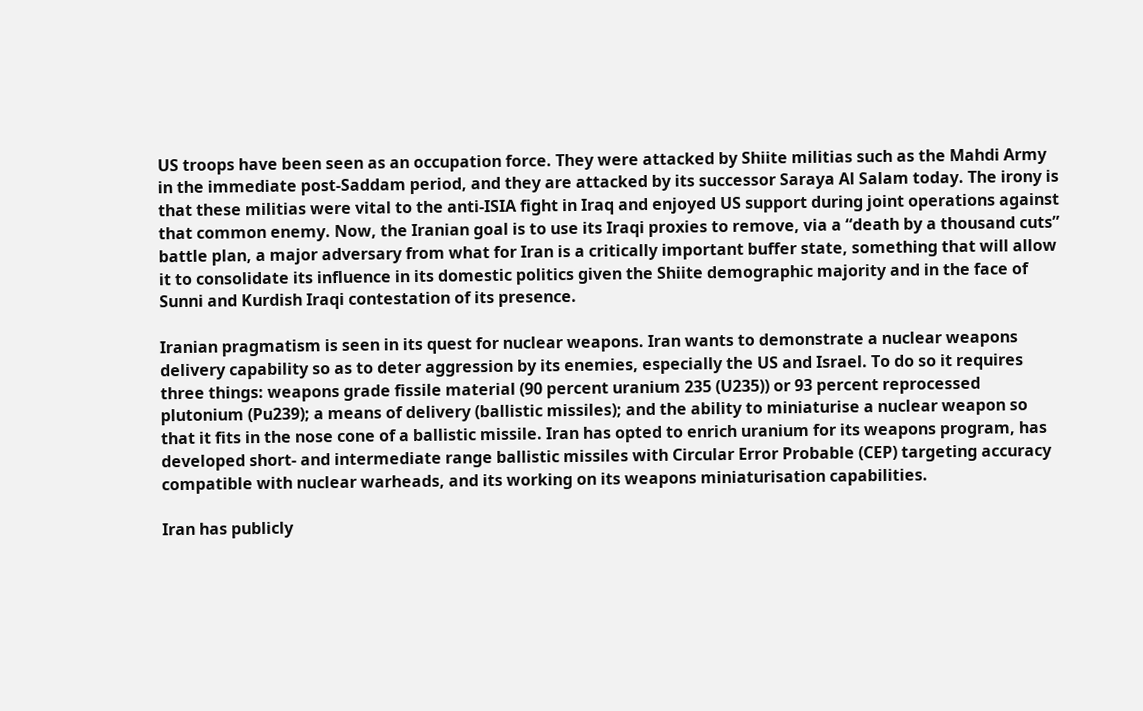US troops have been seen as an occupation force. They were attacked by Shiite militias such as the Mahdi Army in the immediate post-Saddam period, and they are attacked by its successor Saraya Al Salam today. The irony is that these militias were vital to the anti-ISIA fight in Iraq and enjoyed US support during joint operations against that common enemy. Now, the Iranian goal is to use its Iraqi proxies to remove, via a “death by a thousand cuts” battle plan, a major adversary from what for Iran is a critically important buffer state, something that will allow it to consolidate its influence in its domestic politics given the Shiite demographic majority and in the face of Sunni and Kurdish Iraqi contestation of its presence.

Iranian pragmatism is seen in its quest for nuclear weapons. Iran wants to demonstrate a nuclear weapons delivery capability so as to deter aggression by its enemies, especially the US and Israel. To do so it requires three things: weapons grade fissile material (90 percent uranium 235 (U235)) or 93 percent reprocessed plutonium (Pu239); a means of delivery (ballistic missiles); and the ability to miniaturise a nuclear weapon so that it fits in the nose cone of a ballistic missile. Iran has opted to enrich uranium for its weapons program, has developed short- and intermediate range ballistic missiles with Circular Error Probable (CEP) targeting accuracy compatible with nuclear warheads, and its working on its weapons miniaturisation capabilities.

Iran has publicly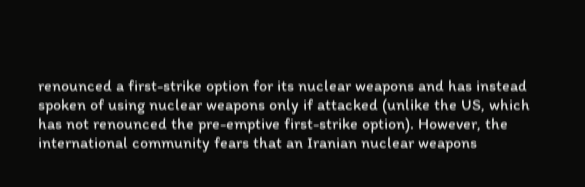renounced a first-strike option for its nuclear weapons and has instead spoken of using nuclear weapons only if attacked (unlike the US, which has not renounced the pre-emptive first-strike option). However, the international community fears that an Iranian nuclear weapons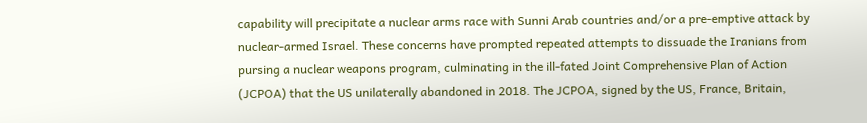capability will precipitate a nuclear arms race with Sunni Arab countries and/or a pre-emptive attack by nuclear-armed Israel. These concerns have prompted repeated attempts to dissuade the Iranians from pursing a nuclear weapons program, culminating in the ill-fated Joint Comprehensive Plan of Action (JCPOA) that the US unilaterally abandoned in 2018. The JCPOA, signed by the US, France, Britain,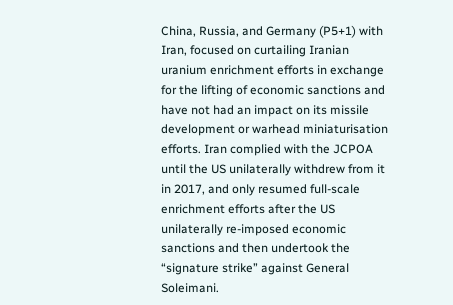China, Russia, and Germany (P5+1) with Iran, focused on curtailing Iranian uranium enrichment efforts in exchange for the lifting of economic sanctions and have not had an impact on its missile development or warhead miniaturisation efforts. Iran complied with the JCPOA until the US unilaterally withdrew from it in 2017, and only resumed full-scale enrichment efforts after the US unilaterally re-imposed economic sanctions and then undertook the “signature strike” against General Soleimani.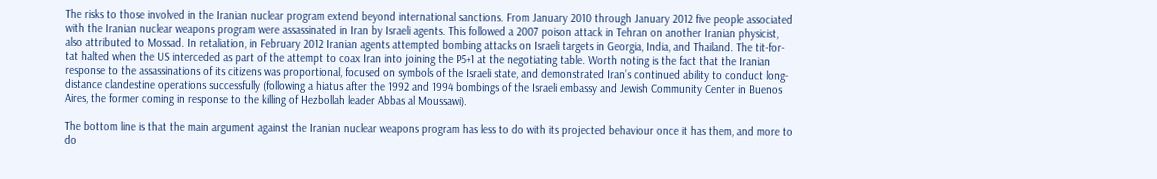The risks to those involved in the Iranian nuclear program extend beyond international sanctions. From January 2010 through January 2012 five people associated with the Iranian nuclear weapons program were assassinated in Iran by Israeli agents. This followed a 2007 poison attack in Tehran on another Iranian physicist, also attributed to Mossad. In retaliation, in February 2012 Iranian agents attempted bombing attacks on Israeli targets in Georgia, India, and Thailand. The tit-for-tat halted when the US interceded as part of the attempt to coax Iran into joining the P5+1 at the negotiating table. Worth noting is the fact that the Iranian response to the assassinations of its citizens was proportional, focused on symbols of the Israeli state, and demonstrated Iran’s continued ability to conduct long-distance clandestine operations successfully (following a hiatus after the 1992 and 1994 bombings of the Israeli embassy and Jewish Community Center in Buenos Aires, the former coming in response to the killing of Hezbollah leader Abbas al Moussawi).

The bottom line is that the main argument against the Iranian nuclear weapons program has less to do with its projected behaviour once it has them, and more to do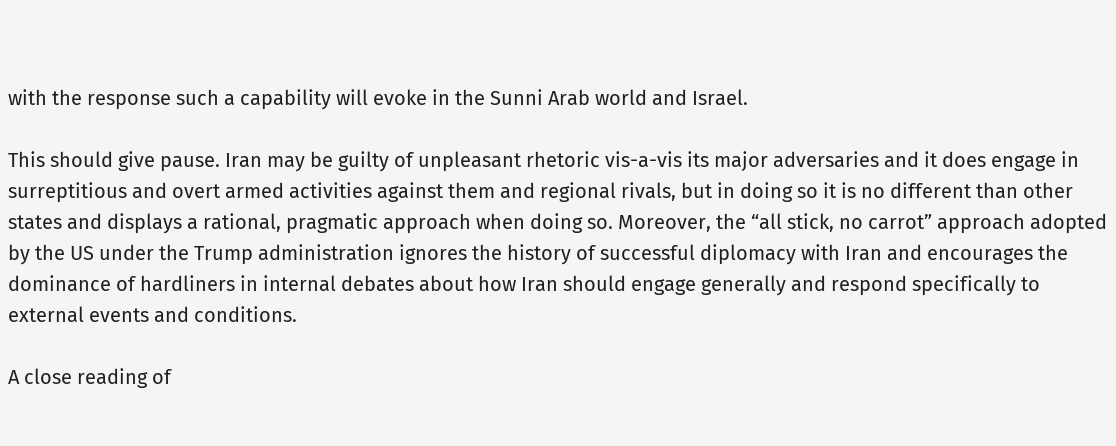with the response such a capability will evoke in the Sunni Arab world and Israel.

This should give pause. Iran may be guilty of unpleasant rhetoric vis-a-vis its major adversaries and it does engage in surreptitious and overt armed activities against them and regional rivals, but in doing so it is no different than other states and displays a rational, pragmatic approach when doing so. Moreover, the “all stick, no carrot” approach adopted by the US under the Trump administration ignores the history of successful diplomacy with Iran and encourages the dominance of hardliners in internal debates about how Iran should engage generally and respond specifically to external events and conditions.

A close reading of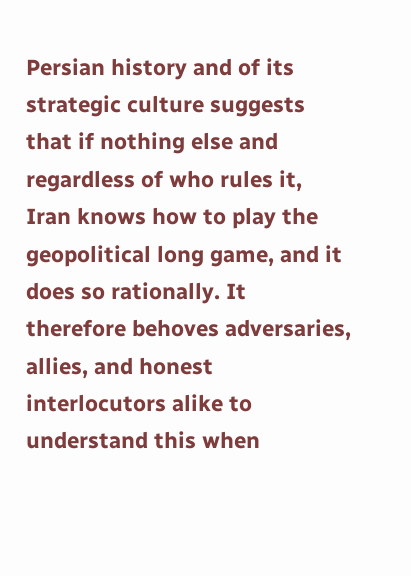Persian history and of its strategic culture suggests that if nothing else and regardless of who rules it, Iran knows how to play the geopolitical long game, and it does so rationally. It therefore behoves adversaries, allies, and honest interlocutors alike to understand this when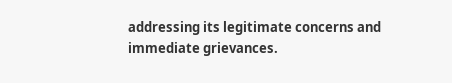addressing its legitimate concerns and immediate grievances.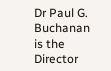Dr Paul G. Buchanan is the Director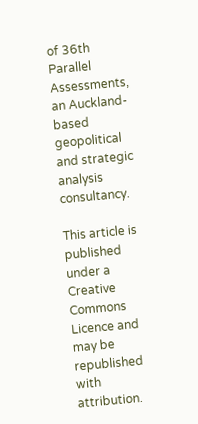of 36th Parallel Assessments, an Auckland-based geopolitical and strategic analysis consultancy.

This article is published under a Creative Commons Licence and may be republished with attribution.